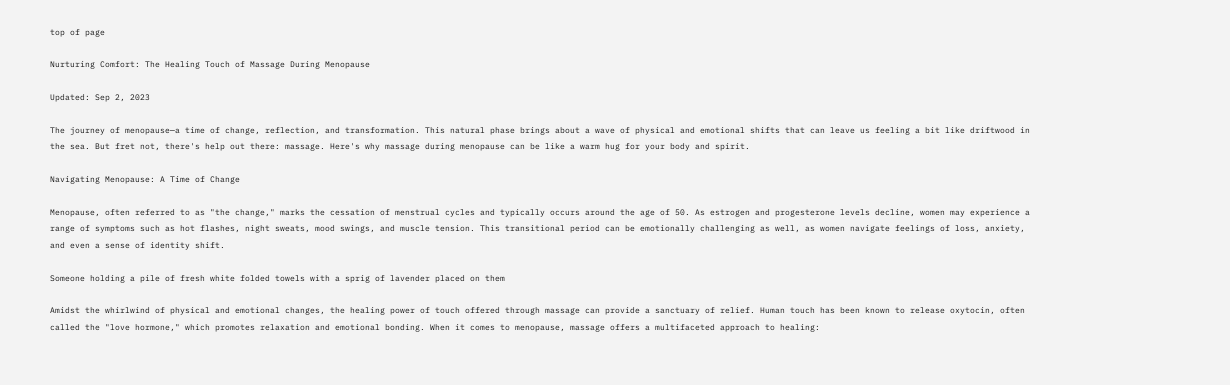top of page

Nurturing Comfort: The Healing Touch of Massage During Menopause

Updated: Sep 2, 2023

The journey of menopause—a time of change, reflection, and transformation. This natural phase brings about a wave of physical and emotional shifts that can leave us feeling a bit like driftwood in the sea. But fret not, there's help out there: massage. Here's why massage during menopause can be like a warm hug for your body and spirit.

Navigating Menopause: A Time of Change

Menopause, often referred to as "the change," marks the cessation of menstrual cycles and typically occurs around the age of 50. As estrogen and progesterone levels decline, women may experience a range of symptoms such as hot flashes, night sweats, mood swings, and muscle tension. This transitional period can be emotionally challenging as well, as women navigate feelings of loss, anxiety, and even a sense of identity shift.

Someone holding a pile of fresh white folded towels with a sprig of lavender placed on them

Amidst the whirlwind of physical and emotional changes, the healing power of touch offered through massage can provide a sanctuary of relief. Human touch has been known to release oxytocin, often called the "love hormone," which promotes relaxation and emotional bonding. When it comes to menopause, massage offers a multifaceted approach to healing: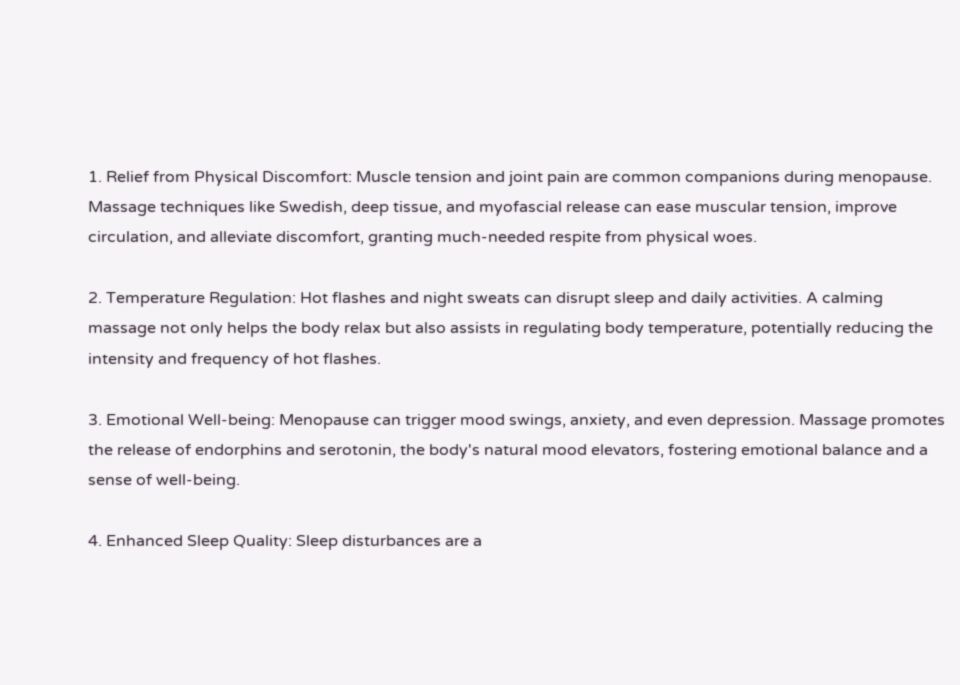1. Relief from Physical Discomfort: Muscle tension and joint pain are common companions during menopause. Massage techniques like Swedish, deep tissue, and myofascial release can ease muscular tension, improve circulation, and alleviate discomfort, granting much-needed respite from physical woes.

2. Temperature Regulation: Hot flashes and night sweats can disrupt sleep and daily activities. A calming massage not only helps the body relax but also assists in regulating body temperature, potentially reducing the intensity and frequency of hot flashes.

3. Emotional Well-being: Menopause can trigger mood swings, anxiety, and even depression. Massage promotes the release of endorphins and serotonin, the body's natural mood elevators, fostering emotional balance and a sense of well-being.

4. Enhanced Sleep Quality: Sleep disturbances are a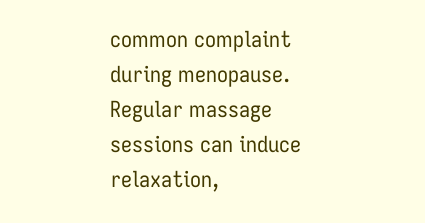common complaint during menopause. Regular massage sessions can induce relaxation,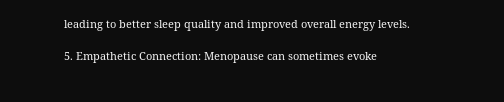leading to better sleep quality and improved overall energy levels.

5. Empathetic Connection: Menopause can sometimes evoke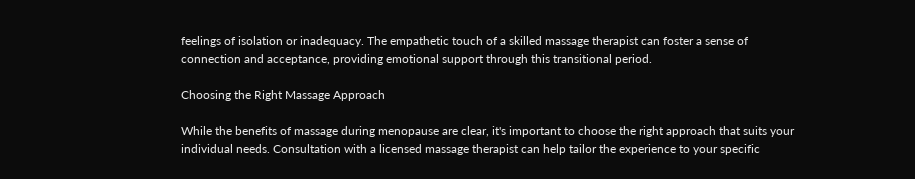feelings of isolation or inadequacy. The empathetic touch of a skilled massage therapist can foster a sense of connection and acceptance, providing emotional support through this transitional period.

Choosing the Right Massage Approach

While the benefits of massage during menopause are clear, it's important to choose the right approach that suits your individual needs. Consultation with a licensed massage therapist can help tailor the experience to your specific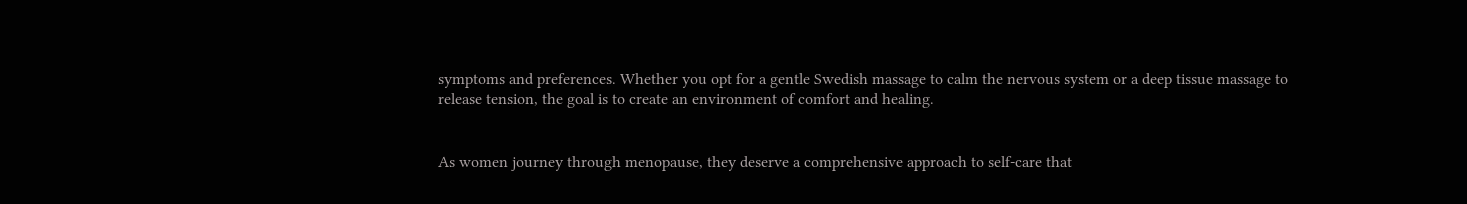symptoms and preferences. Whether you opt for a gentle Swedish massage to calm the nervous system or a deep tissue massage to release tension, the goal is to create an environment of comfort and healing.


As women journey through menopause, they deserve a comprehensive approach to self-care that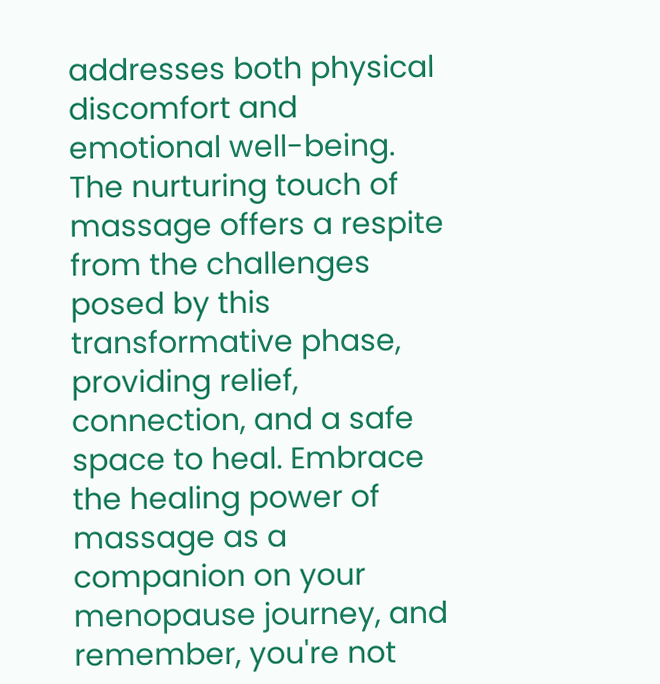addresses both physical discomfort and emotional well-being. The nurturing touch of massage offers a respite from the challenges posed by this transformative phase, providing relief, connection, and a safe space to heal. Embrace the healing power of massage as a companion on your menopause journey, and remember, you're not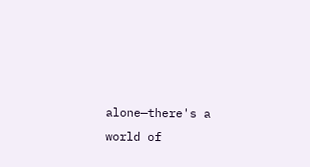alone—there's a world of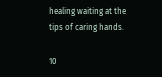healing waiting at the tips of caring hands.

10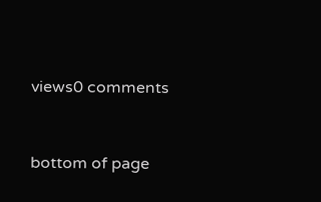views0 comments


bottom of page